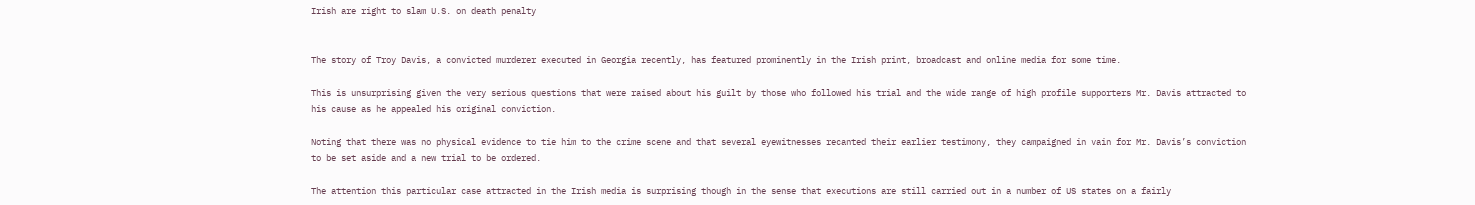Irish are right to slam U.S. on death penalty


The story of Troy Davis, a convicted murderer executed in Georgia recently, has featured prominently in the Irish print, broadcast and online media for some time.

This is unsurprising given the very serious questions that were raised about his guilt by those who followed his trial and the wide range of high profile supporters Mr. Davis attracted to his cause as he appealed his original conviction.

Noting that there was no physical evidence to tie him to the crime scene and that several eyewitnesses recanted their earlier testimony, they campaigned in vain for Mr. Davis’s conviction to be set aside and a new trial to be ordered.

The attention this particular case attracted in the Irish media is surprising though in the sense that executions are still carried out in a number of US states on a fairly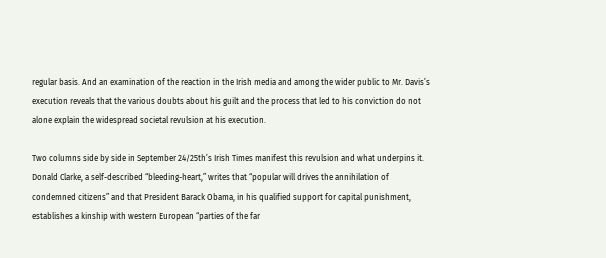regular basis. And an examination of the reaction in the Irish media and among the wider public to Mr. Davis’s execution reveals that the various doubts about his guilt and the process that led to his conviction do not alone explain the widespread societal revulsion at his execution.

Two columns side by side in September 24/25th’s Irish Times manifest this revulsion and what underpins it. Donald Clarke, a self-described “bleeding-heart,” writes that “popular will drives the annihilation of condemned citizens” and that President Barack Obama, in his qualified support for capital punishment, establishes a kinship with western European “parties of the far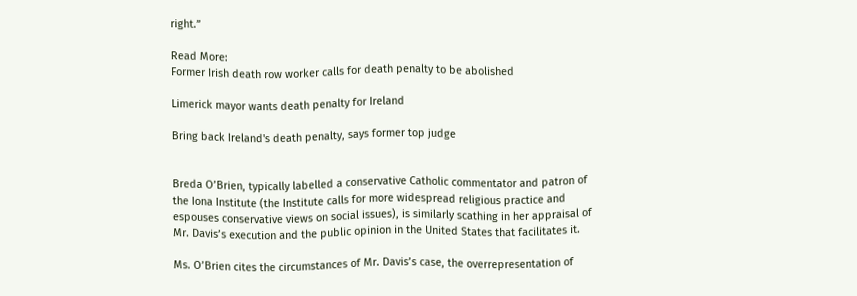right.”

Read More:
Former Irish death row worker calls for death penalty to be abolished

Limerick mayor wants death penalty for Ireland

Bring back Ireland's death penalty, says former top judge


Breda O’Brien, typically labelled a conservative Catholic commentator and patron of the Iona Institute (the Institute calls for more widespread religious practice and espouses conservative views on social issues), is similarly scathing in her appraisal of Mr. Davis’s execution and the public opinion in the United States that facilitates it.

Ms. O’Brien cites the circumstances of Mr. Davis’s case, the overrepresentation of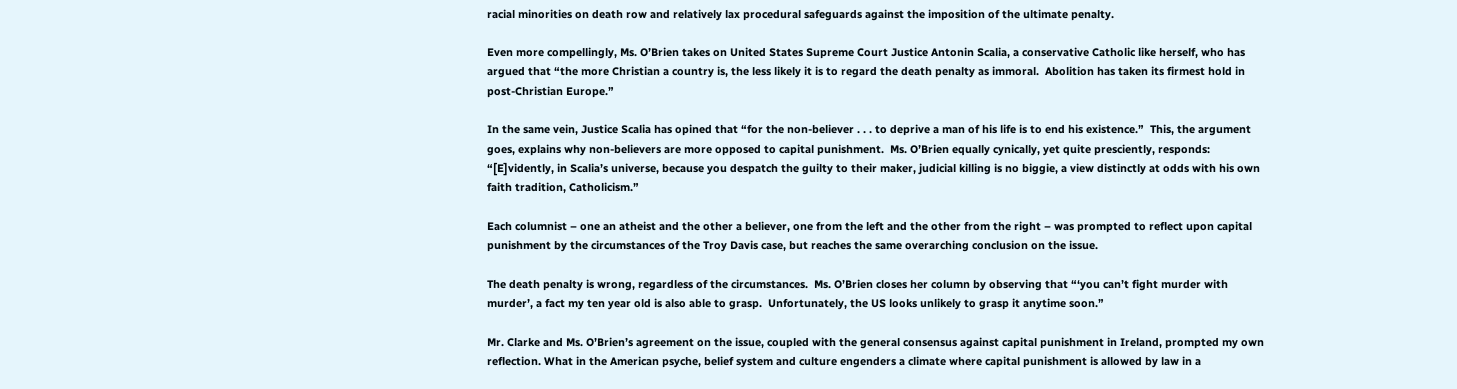racial minorities on death row and relatively lax procedural safeguards against the imposition of the ultimate penalty.

Even more compellingly, Ms. O’Brien takes on United States Supreme Court Justice Antonin Scalia, a conservative Catholic like herself, who has argued that “the more Christian a country is, the less likely it is to regard the death penalty as immoral.  Abolition has taken its firmest hold in post-Christian Europe.”

In the same vein, Justice Scalia has opined that “for the non-believer . . . to deprive a man of his life is to end his existence.”  This, the argument goes, explains why non-believers are more opposed to capital punishment.  Ms. O’Brien equally cynically, yet quite presciently, responds: “[E]vidently, in Scalia’s universe, because you despatch the guilty to their maker, judicial killing is no biggie, a view distinctly at odds with his own faith tradition, Catholicism.”

Each columnist – one an atheist and the other a believer, one from the left and the other from the right – was prompted to reflect upon capital punishment by the circumstances of the Troy Davis case, but reaches the same overarching conclusion on the issue.

The death penalty is wrong, regardless of the circumstances.  Ms. O’Brien closes her column by observing that “‘you can’t fight murder with murder’, a fact my ten year old is also able to grasp.  Unfortunately, the US looks unlikely to grasp it anytime soon.”

Mr. Clarke and Ms. O’Brien’s agreement on the issue, coupled with the general consensus against capital punishment in Ireland, prompted my own reflection. What in the American psyche, belief system and culture engenders a climate where capital punishment is allowed by law in a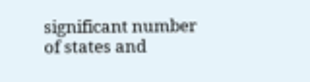significant number of states and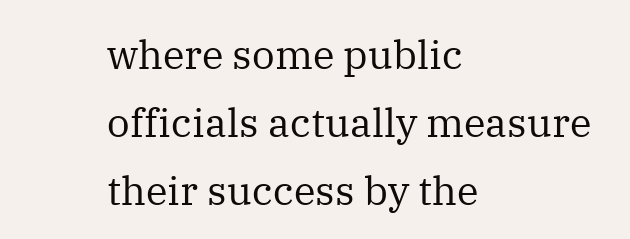where some public officials actually measure their success by the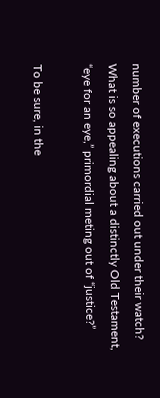number of executions carried out under their watch?  What is so appealing about a distinctly Old Testament, “eye for an eye,” primordial meting out of “justice?”

To be sure, in the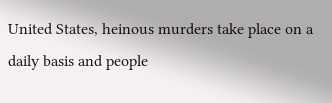United States, heinous murders take place on a daily basis and people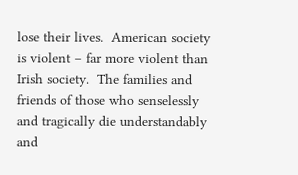lose their lives.  American society is violent – far more violent than Irish society.  The families and friends of those who senselessly and tragically die understandably and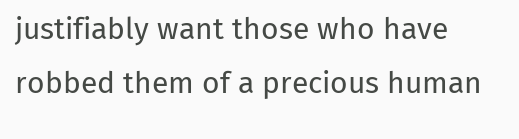justifiably want those who have robbed them of a precious human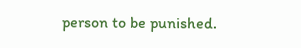person to be punished.